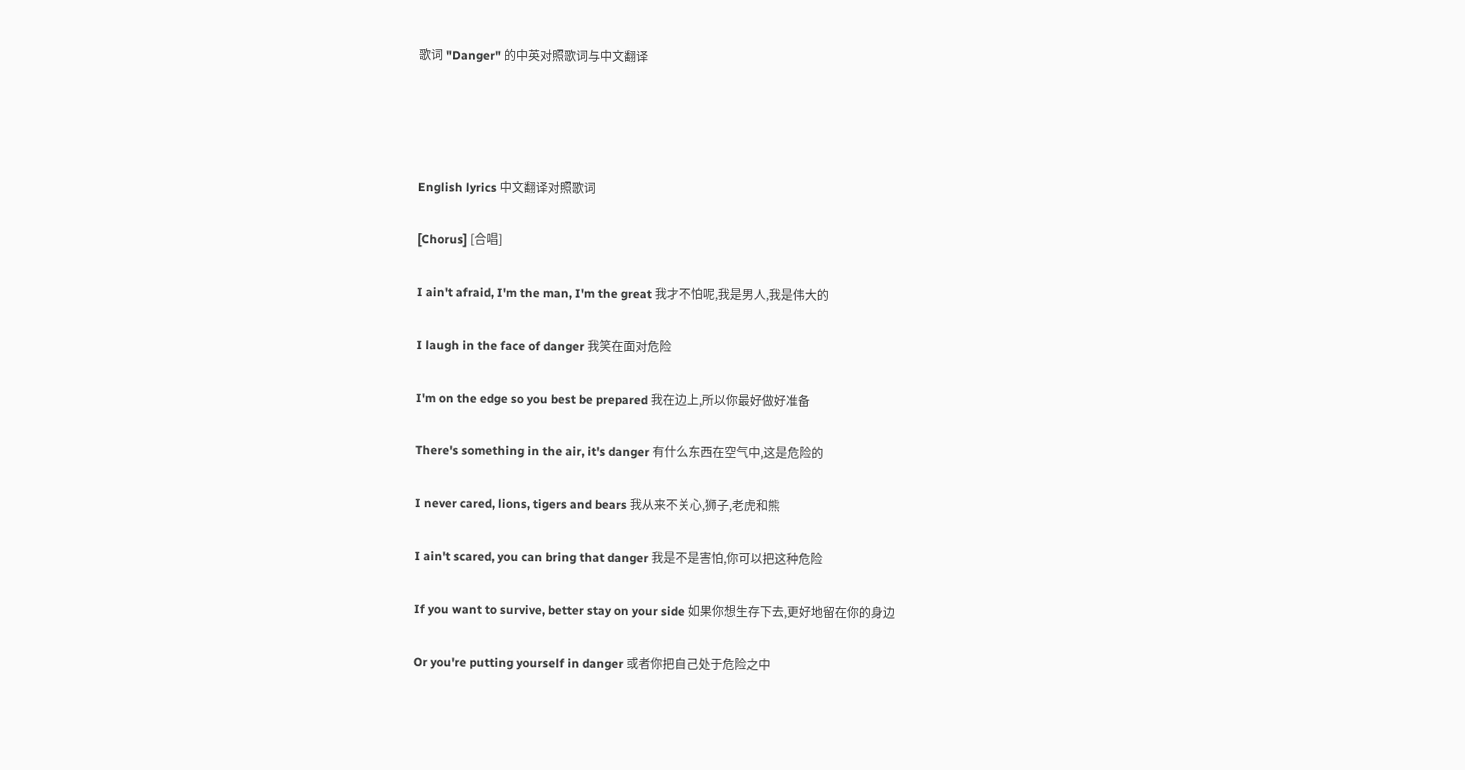歌词 "Danger" 的中英对照歌词与中文翻译




English lyrics 中文翻译对照歌词

[Chorus] [合唱]

I ain't afraid, I'm the man, I'm the great 我才不怕呢,我是男人,我是伟大的

I laugh in the face of danger 我笑在面对危险

I'm on the edge so you best be prepared 我在边上,所以你最好做好准备

There's something in the air, it's danger 有什么东西在空气中,这是危险的

I never cared, lions, tigers and bears 我从来不关心,狮子,老虎和熊

I ain't scared, you can bring that danger 我是不是害怕,你可以把这种危险

If you want to survive, better stay on your side 如果你想生存下去,更好地留在你的身边

Or you're putting yourself in danger 或者你把自己处于危险之中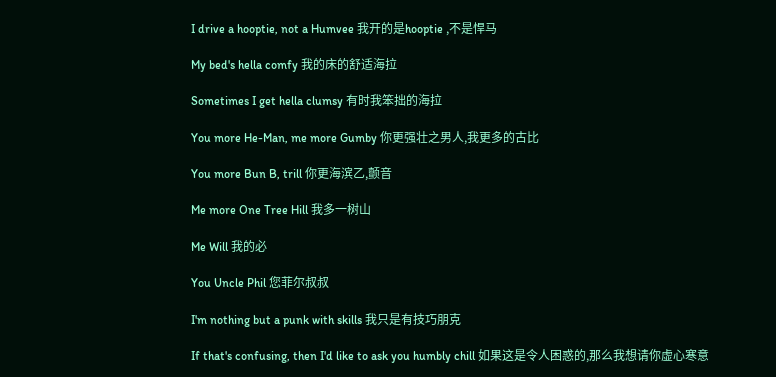I drive a hooptie, not a Humvee 我开的是hooptie ,不是悍马

My bed's hella comfy 我的床的舒适海拉

Sometimes I get hella clumsy 有时我笨拙的海拉

You more He-Man, me more Gumby 你更强壮之男人,我更多的古比

You more Bun B, trill 你更海滨乙,颤音

Me more One Tree Hill 我多一树山

Me Will 我的必

You Uncle Phil 您菲尔叔叔

I'm nothing but a punk with skills 我只是有技巧朋克

If that's confusing, then I'd like to ask you humbly chill 如果这是令人困惑的,那么我想请你虚心寒意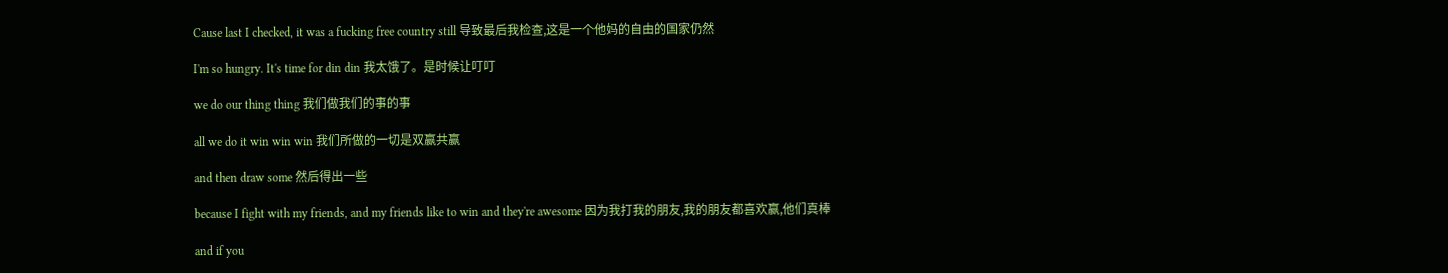Cause last I checked, it was a fucking free country still 导致最后我检查,这是一个他妈的自由的国家仍然

I'm so hungry. It's time for din din 我太饿了。是时候让叮叮

we do our thing thing 我们做我们的事的事

all we do it win win win 我们所做的一切是双赢共赢

and then draw some 然后得出一些

because I fight with my friends, and my friends like to win and they're awesome 因为我打我的朋友,我的朋友都喜欢赢,他们真棒

and if you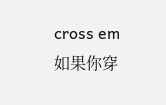cross em 如果你穿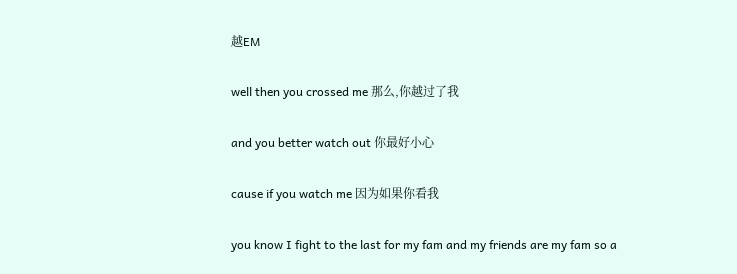越EM

well then you crossed me 那么,你越过了我

and you better watch out 你最好小心

cause if you watch me 因为如果你看我

you know I fight to the last for my fam and my friends are my fam so a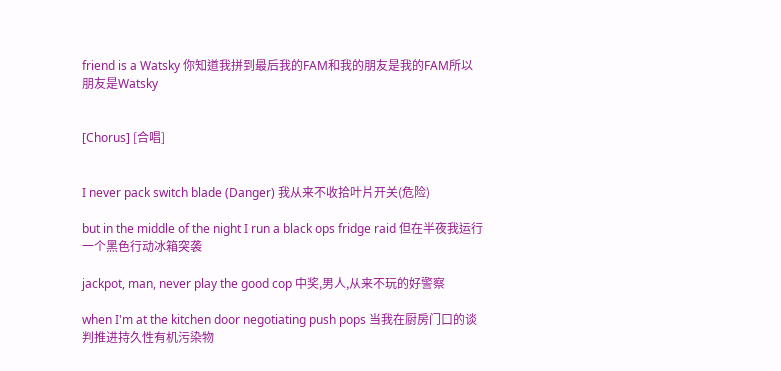friend is a Watsky 你知道我拼到最后我的FAM和我的朋友是我的FAM所以朋友是Watsky


[Chorus] [合唱]


I never pack switch blade (Danger) 我从来不收拾叶片开关(危险)

but in the middle of the night I run a black ops fridge raid 但在半夜我运行一个黑色行动冰箱突袭

jackpot, man, never play the good cop 中奖,男人,从来不玩的好警察

when I'm at the kitchen door negotiating push pops 当我在厨房门口的谈判推进持久性有机污染物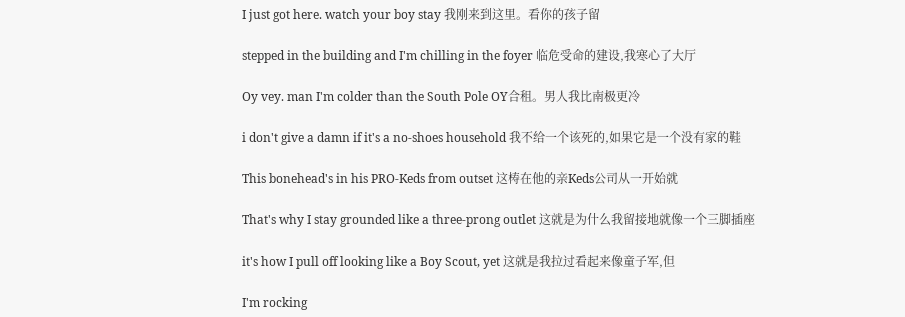I just got here. watch your boy stay 我刚来到这里。看你的孩子留

stepped in the building and I'm chilling in the foyer 临危受命的建设,我寒心了大厅

Oy vey. man I'm colder than the South Pole OY合租。男人我比南极更冷

i don't give a damn if it's a no-shoes household 我不给一个该死的,如果它是一个没有家的鞋

This bonehead's in his PRO-Keds from outset 这梼在他的亲Keds公司从一开始就

That's why I stay grounded like a three-prong outlet 这就是为什么我留接地就像一个三脚插座

it's how I pull off looking like a Boy Scout, yet 这就是我拉过看起来像童子军,但

I'm rocking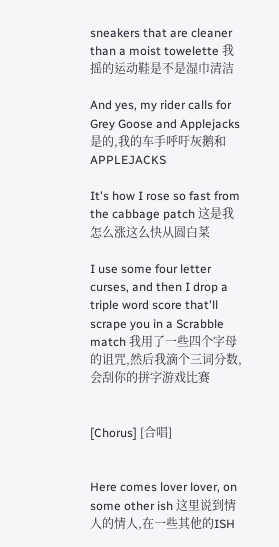sneakers that are cleaner than a moist towelette 我摇的运动鞋是不是湿巾清洁

And yes, my rider calls for Grey Goose and Applejacks 是的,我的车手呼吁灰鹅和APPLEJACKS

It's how I rose so fast from the cabbage patch 这是我怎么涨这么快从圆白菜

I use some four letter curses, and then I drop a triple word score that'll scrape you in a Scrabble match 我用了一些四个字母的诅咒,然后我滴个三词分数,会刮你的拼字游戏比赛


[Chorus] [合唱]


Here comes lover lover, on some other ish 这里说到情人的情人,在一些其他的ISH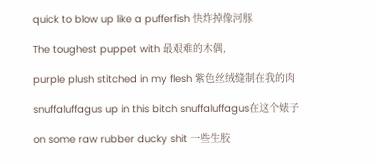quick to blow up like a pufferfish 快炸掉像河豚

The toughest puppet with 最艰难的木偶,

purple plush stitched in my flesh 紫色丝绒缝制在我的肉

snuffaluffagus up in this bitch snuffaluffagus在这个婊子

on some raw rubber ducky shit 一些生胶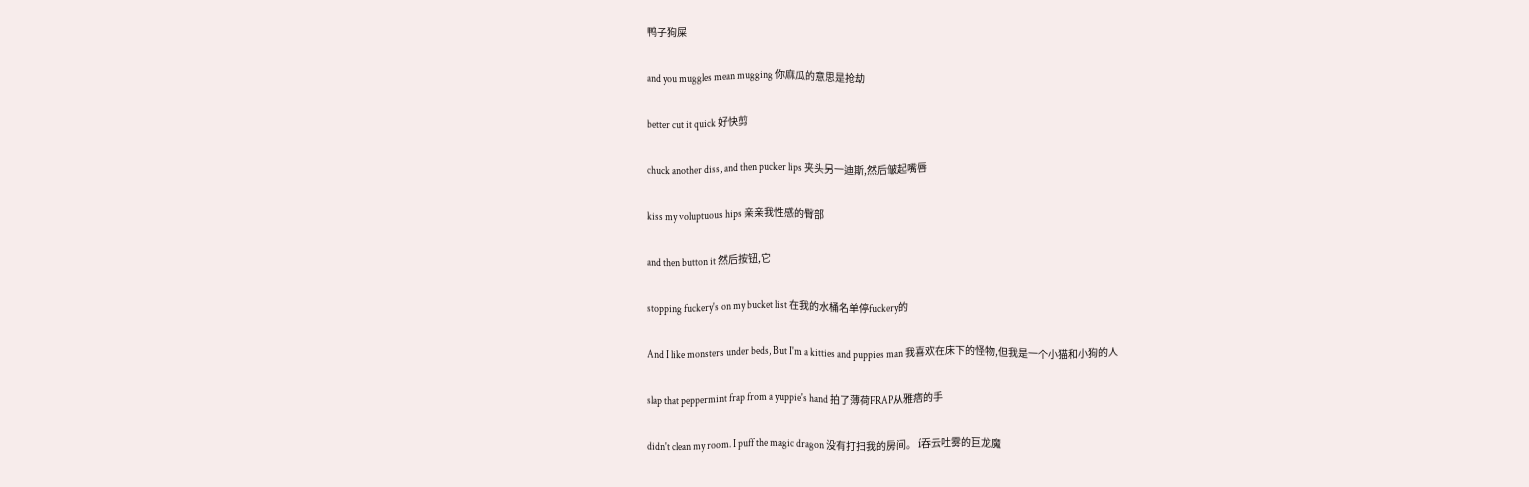鸭子狗屎

and you muggles mean mugging 你麻瓜的意思是抢劫

better cut it quick 好快剪

chuck another diss, and then pucker lips 夹头另一迪斯,然后皱起嘴唇

kiss my voluptuous hips 亲亲我性感的臀部

and then button it 然后按钮,它

stopping fuckery's on my bucket list 在我的水桶名单停fuckery的

And I like monsters under beds, But I'm a kitties and puppies man 我喜欢在床下的怪物,但我是一个小猫和小狗的人

slap that peppermint frap from a yuppie's hand 拍了薄荷FRAP从雅痞的手

didn't clean my room. I puff the magic dragon 没有打扫我的房间。 í吞云吐雾的巨龙魔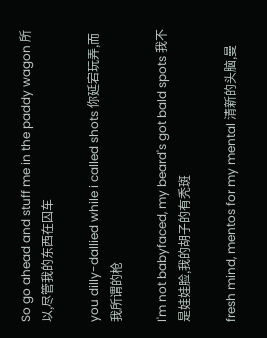So go ahead and stuff me in the paddy wagon 所以,尽管我的东西在囚车

you dilly-dallied while i called shots 你延宕玩弄,而我所谓的枪

I'm not babyfaced, my beard's got bald spots 我不是娃娃脸,我的胡子的有秃斑

fresh mind, mentos for my mental 清新的头脑,曼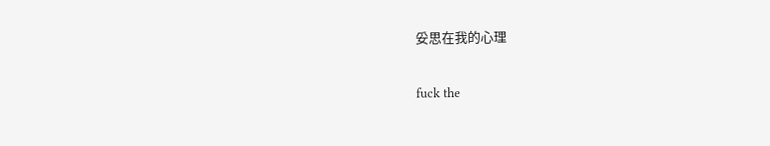妥思在我的心理

fuck the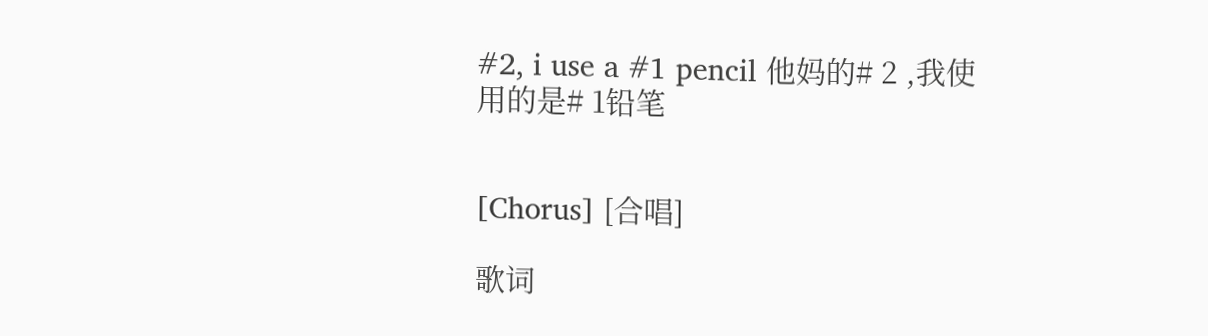#2, i use a #1 pencil 他妈的# 2 ,我使用的是# 1铅笔


[Chorus] [合唱]

歌词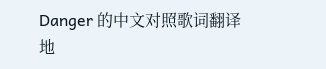Danger 的中文对照歌词翻译地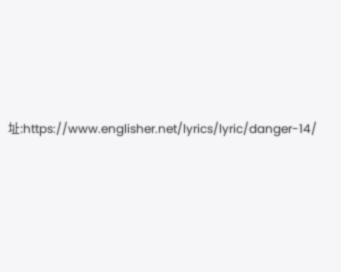址:https://www.englisher.net/lyrics/lyric/danger-14/